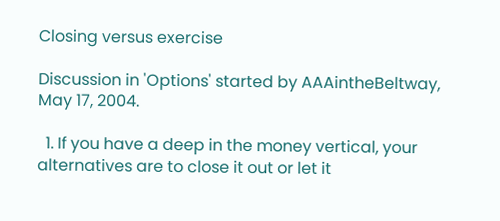Closing versus exercise

Discussion in 'Options' started by AAAintheBeltway, May 17, 2004.

  1. If you have a deep in the money vertical, your alternatives are to close it out or let it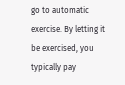go to automatic exercise. By letting it be exercised, you typically pay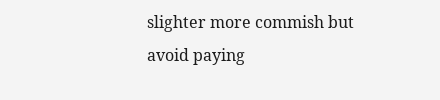slighter more commish but avoid paying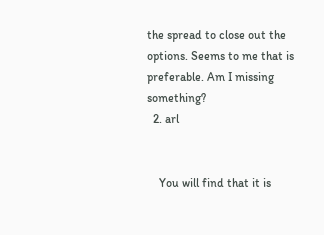the spread to close out the options. Seems to me that is preferable. Am I missing something?
  2. arl


    You will find that it is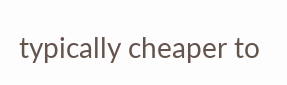typically cheaper to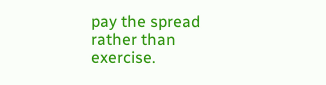pay the spread rather than exercise.